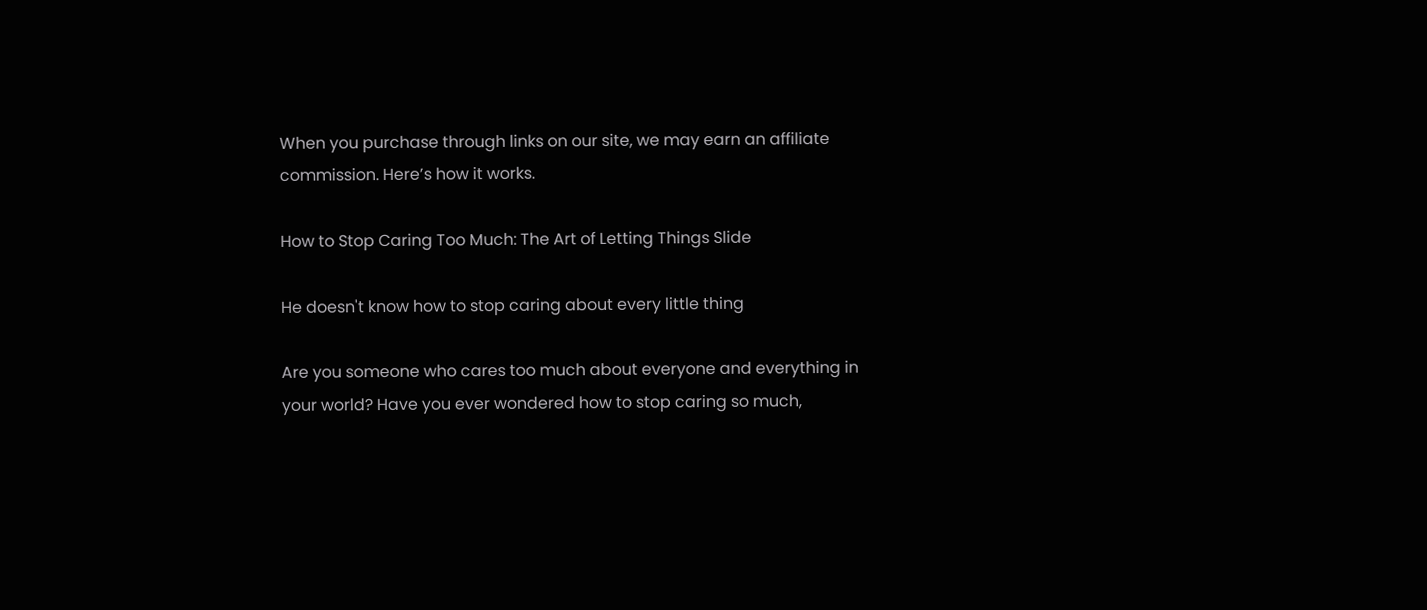When you purchase through links on our site, we may earn an affiliate commission. Here’s how it works.

How to Stop Caring Too Much: The Art of Letting Things Slide

He doesn't know how to stop caring about every little thing

Are you someone who cares too much about everyone and everything in your world? Have you ever wondered how to stop caring so much,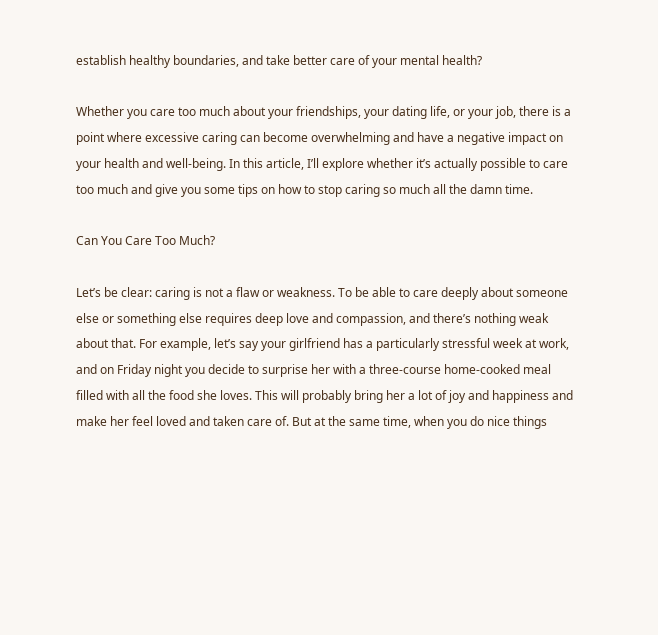establish healthy boundaries, and take better care of your mental health?

Whether you care too much about your friendships, your dating life, or your job, there is a point where excessive caring can become overwhelming and have a negative impact on your health and well-being. In this article, I’ll explore whether it’s actually possible to care too much and give you some tips on how to stop caring so much all the damn time.

Can You Care Too Much?

Let’s be clear: caring is not a flaw or weakness. To be able to care deeply about someone else or something else requires deep love and compassion, and there’s nothing weak about that. For example, let’s say your girlfriend has a particularly stressful week at work, and on Friday night you decide to surprise her with a three-course home-cooked meal filled with all the food she loves. This will probably bring her a lot of joy and happiness and make her feel loved and taken care of. But at the same time, when you do nice things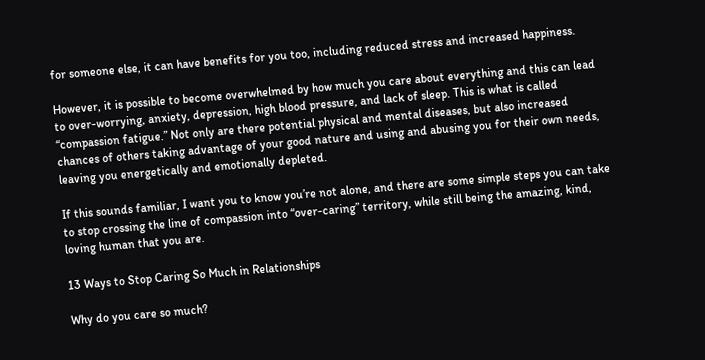for someone else, it can have benefits for you too, including reduced stress and increased happiness.

However, it is possible to become overwhelmed by how much you care about everything and this can lead to over-worrying, anxiety, depression, high blood pressure, and lack of sleep. This is what is called “compassion fatigue.” Not only are there potential physical and mental diseases, but also increased chances of others taking advantage of your good nature and using and abusing you for their own needs, leaving you energetically and emotionally depleted.

If this sounds familiar, I want you to know you’re not alone, and there are some simple steps you can take to stop crossing the line of compassion into “over-caring” territory, while still being the amazing, kind, loving human that you are.

13 Ways to Stop Caring So Much in Relationships

Why do you care so much?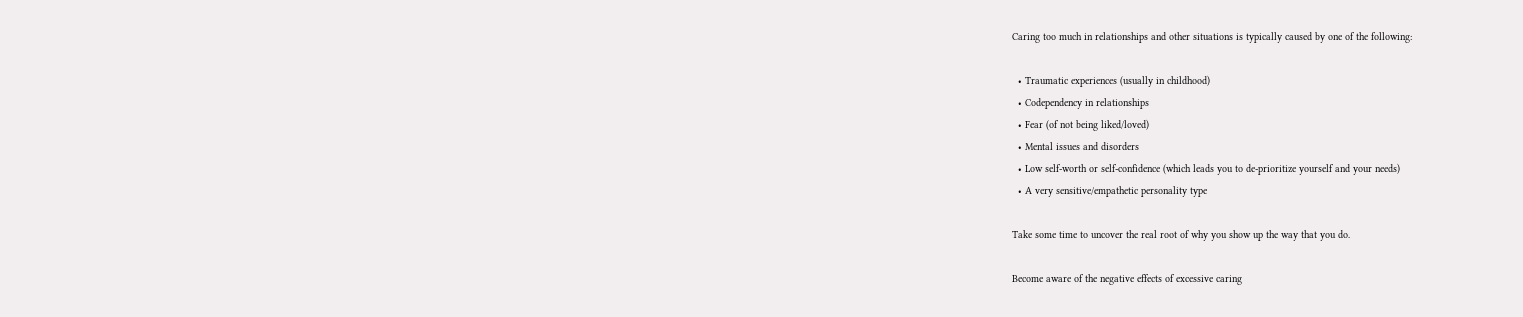Caring too much in relationships and other situations is typically caused by one of the following:

  • Traumatic experiences (usually in childhood)
  • Codependency in relationships
  • Fear (of not being liked/loved)
  • Mental issues and disorders
  • Low self-worth or self-confidence (which leads you to de-prioritize yourself and your needs)
  • A very sensitive/empathetic personality type

Take some time to uncover the real root of why you show up the way that you do.

Become aware of the negative effects of excessive caring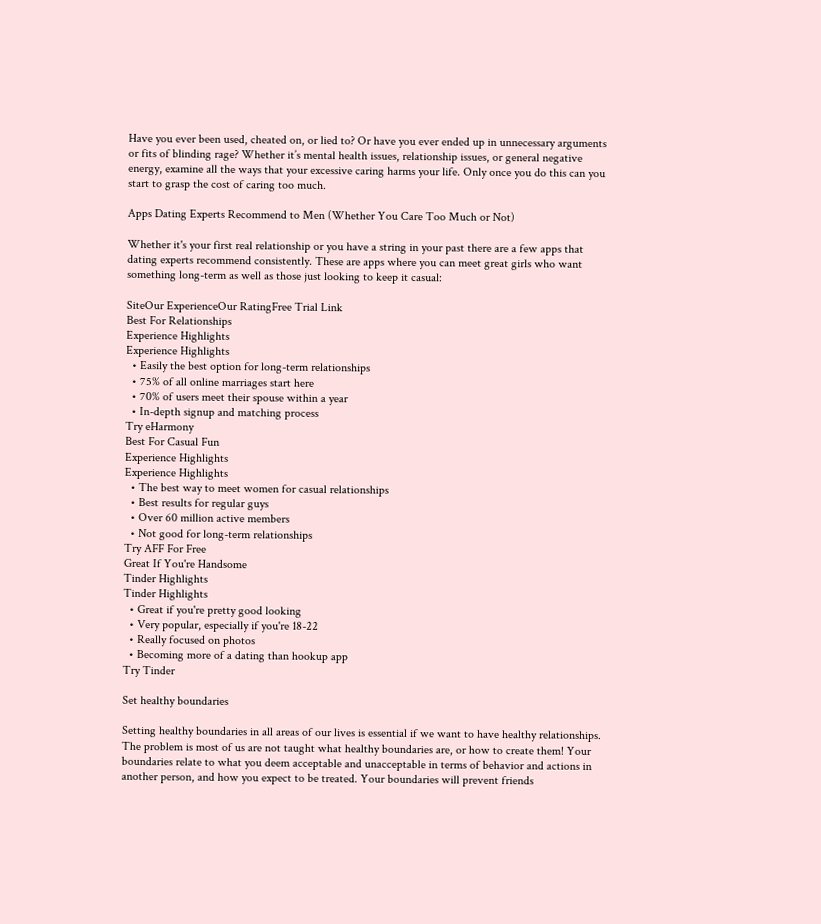Have you ever been used, cheated on, or lied to? Or have you ever ended up in unnecessary arguments or fits of blinding rage? Whether it’s mental health issues, relationship issues, or general negative energy, examine all the ways that your excessive caring harms your life. Only once you do this can you start to grasp the cost of caring too much.

Apps Dating Experts Recommend to Men (Whether You Care Too Much or Not)

Whether it's your first real relationship or you have a string in your past there are a few apps that dating experts recommend consistently. These are apps where you can meet great girls who want something long-term as well as those just looking to keep it casual:

SiteOur ExperienceOur RatingFree Trial Link
Best For Relationships
Experience Highlights
Experience Highlights
  • Easily the best option for long-term relationships
  • 75% of all online marriages start here
  • 70% of users meet their spouse within a year
  • In-depth signup and matching process
Try eHarmony
Best For Casual Fun
Experience Highlights
Experience Highlights
  • The best way to meet women for casual relationships
  • Best results for regular guys
  • Over 60 million active members
  • Not good for long-term relationships
Try AFF For Free
Great If You're Handsome
Tinder Highlights
Tinder Highlights
  • Great if you're pretty good looking
  • Very popular, especially if you're 18-22
  • Really focused on photos
  • Becoming more of a dating than hookup app
Try Tinder

Set healthy boundaries

Setting healthy boundaries in all areas of our lives is essential if we want to have healthy relationships. The problem is most of us are not taught what healthy boundaries are, or how to create them! Your boundaries relate to what you deem acceptable and unacceptable in terms of behavior and actions in another person, and how you expect to be treated. Your boundaries will prevent friends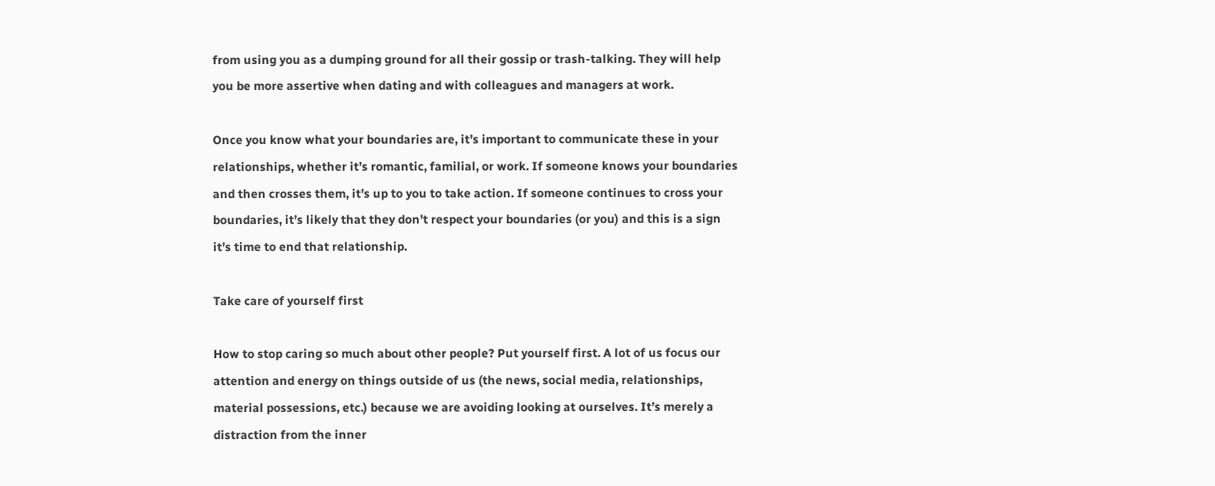from using you as a dumping ground for all their gossip or trash-talking. They will help you be more assertive when dating and with colleagues and managers at work.

Once you know what your boundaries are, it’s important to communicate these in your relationships, whether it’s romantic, familial, or work. If someone knows your boundaries and then crosses them, it’s up to you to take action. If someone continues to cross your boundaries, it’s likely that they don’t respect your boundaries (or you) and this is a sign it’s time to end that relationship.

Take care of yourself first

How to stop caring so much about other people? Put yourself first. A lot of us focus our attention and energy on things outside of us (the news, social media, relationships, material possessions, etc.) because we are avoiding looking at ourselves. It’s merely a distraction from the inner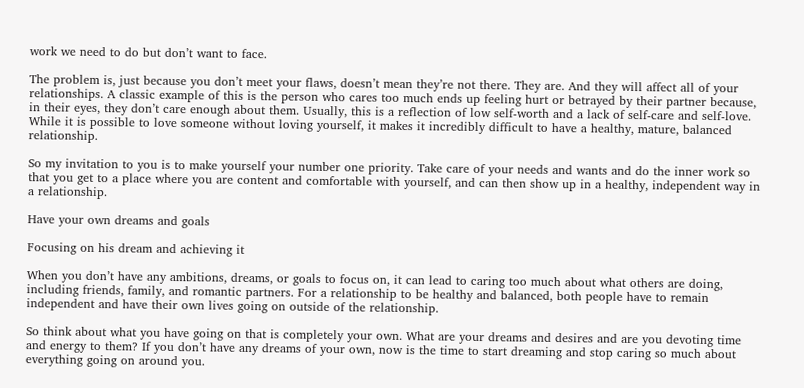work we need to do but don’t want to face.

The problem is, just because you don’t meet your flaws, doesn’t mean they’re not there. They are. And they will affect all of your relationships. A classic example of this is the person who cares too much ends up feeling hurt or betrayed by their partner because, in their eyes, they don’t care enough about them. Usually, this is a reflection of low self-worth and a lack of self-care and self-love. While it is possible to love someone without loving yourself, it makes it incredibly difficult to have a healthy, mature, balanced relationship.

So my invitation to you is to make yourself your number one priority. Take care of your needs and wants and do the inner work so that you get to a place where you are content and comfortable with yourself, and can then show up in a healthy, independent way in a relationship.

Have your own dreams and goals

Focusing on his dream and achieving it

When you don’t have any ambitions, dreams, or goals to focus on, it can lead to caring too much about what others are doing, including friends, family, and romantic partners. For a relationship to be healthy and balanced, both people have to remain independent and have their own lives going on outside of the relationship.

So think about what you have going on that is completely your own. What are your dreams and desires and are you devoting time and energy to them? If you don’t have any dreams of your own, now is the time to start dreaming and stop caring so much about everything going on around you.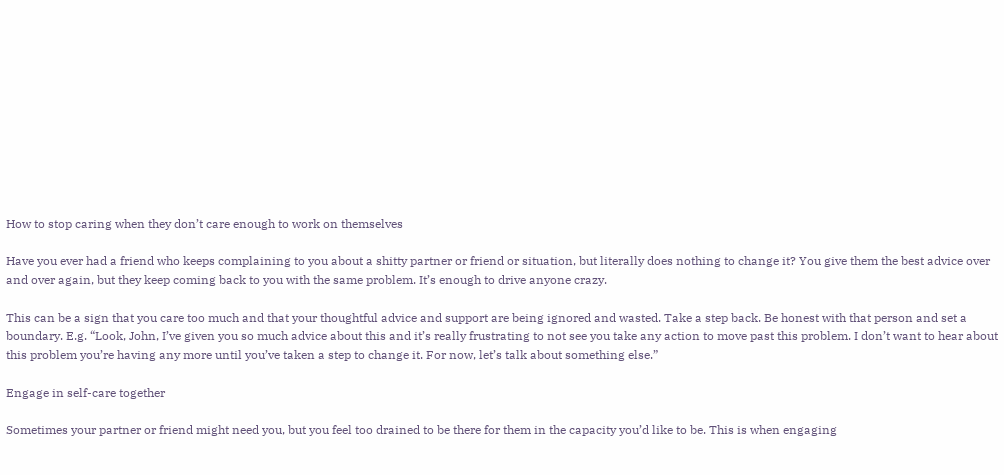How to stop caring when they don’t care enough to work on themselves

Have you ever had a friend who keeps complaining to you about a shitty partner or friend or situation, but literally does nothing to change it? You give them the best advice over and over again, but they keep coming back to you with the same problem. It’s enough to drive anyone crazy.

This can be a sign that you care too much and that your thoughtful advice and support are being ignored and wasted. Take a step back. Be honest with that person and set a boundary. E.g. “Look, John, I’ve given you so much advice about this and it’s really frustrating to not see you take any action to move past this problem. I don’t want to hear about this problem you’re having any more until you’ve taken a step to change it. For now, let’s talk about something else.”

Engage in self-care together

Sometimes your partner or friend might need you, but you feel too drained to be there for them in the capacity you’d like to be. This is when engaging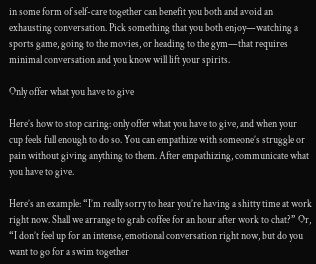in some form of self-care together can benefit you both and avoid an exhausting conversation. Pick something that you both enjoy—watching a sports game, going to the movies, or heading to the gym—that requires minimal conversation and you know will lift your spirits.

Only offer what you have to give

Here’s how to stop caring: only offer what you have to give, and when your cup feels full enough to do so. You can empathize with someone’s struggle or pain without giving anything to them. After empathizing, communicate what you have to give.

Here’s an example: “I’m really sorry to hear you’re having a shitty time at work right now. Shall we arrange to grab coffee for an hour after work to chat?” Or, “I don’t feel up for an intense, emotional conversation right now, but do you want to go for a swim together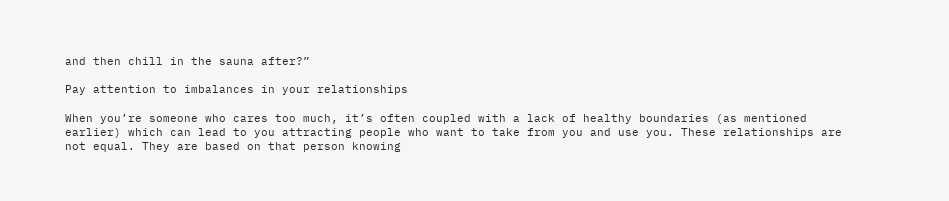and then chill in the sauna after?”

Pay attention to imbalances in your relationships

When you’re someone who cares too much, it’s often coupled with a lack of healthy boundaries (as mentioned earlier) which can lead to you attracting people who want to take from you and use you. These relationships are not equal. They are based on that person knowing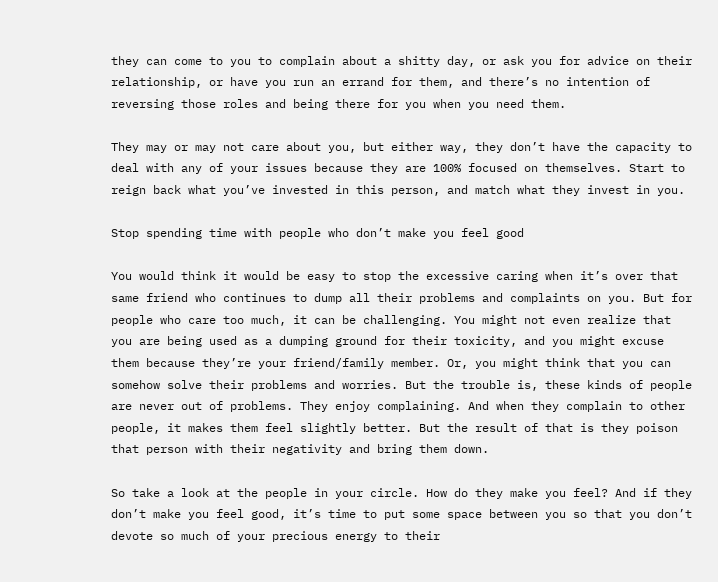they can come to you to complain about a shitty day, or ask you for advice on their relationship, or have you run an errand for them, and there’s no intention of reversing those roles and being there for you when you need them.

They may or may not care about you, but either way, they don’t have the capacity to deal with any of your issues because they are 100% focused on themselves. Start to reign back what you’ve invested in this person, and match what they invest in you.

Stop spending time with people who don’t make you feel good

You would think it would be easy to stop the excessive caring when it’s over that same friend who continues to dump all their problems and complaints on you. But for people who care too much, it can be challenging. You might not even realize that you are being used as a dumping ground for their toxicity, and you might excuse them because they’re your friend/family member. Or, you might think that you can somehow solve their problems and worries. But the trouble is, these kinds of people are never out of problems. They enjoy complaining. And when they complain to other people, it makes them feel slightly better. But the result of that is they poison that person with their negativity and bring them down.

So take a look at the people in your circle. How do they make you feel? And if they don’t make you feel good, it’s time to put some space between you so that you don’t devote so much of your precious energy to their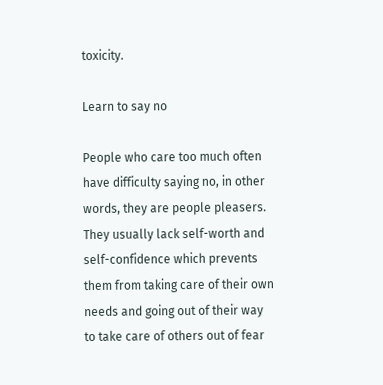toxicity.

Learn to say no

People who care too much often have difficulty saying no, in other words, they are people pleasers. They usually lack self-worth and self-confidence which prevents them from taking care of their own needs and going out of their way to take care of others out of fear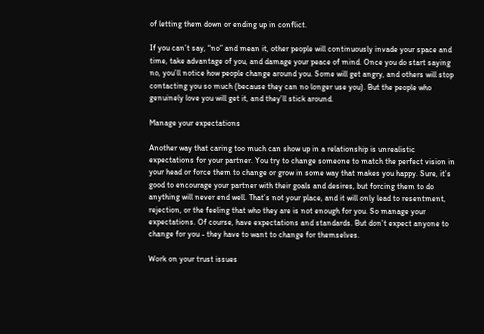of letting them down or ending up in conflict.

If you can’t say, “no” and mean it, other people will continuously invade your space and time, take advantage of you, and damage your peace of mind. Once you do start saying no, you’ll notice how people change around you. Some will get angry, and others will stop contacting you so much (because they can no longer use you). But the people who genuinely love you will get it, and they’ll stick around.

Manage your expectations

Another way that caring too much can show up in a relationship is unrealistic expectations for your partner. You try to change someone to match the perfect vision in your head or force them to change or grow in some way that makes you happy. Sure, it’s good to encourage your partner with their goals and desires, but forcing them to do anything will never end well. That’s not your place, and it will only lead to resentment, rejection, or the feeling that who they are is not enough for you. So manage your expectations. Of course, have expectations and standards. But don’t expect anyone to change for you - they have to want to change for themselves.

Work on your trust issues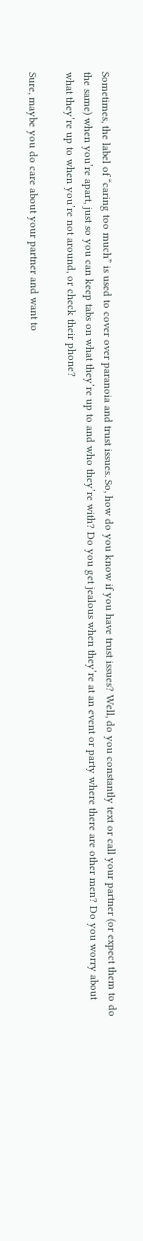Sometimes, the label of “caring too much” is used to cover over paranoia and trust issues. So, how do you know if you have trust issues? Well, do you constantly text or call your partner (or expect them to do the same) when you’re apart, just so you can keep tabs on what they’re up to and who they’re with? Do you get jealous when they’re at an event or party where there are other men? Do you worry about what they’re up to when you’re not around, or check their phone?

Sure, maybe you do care about your partner and want to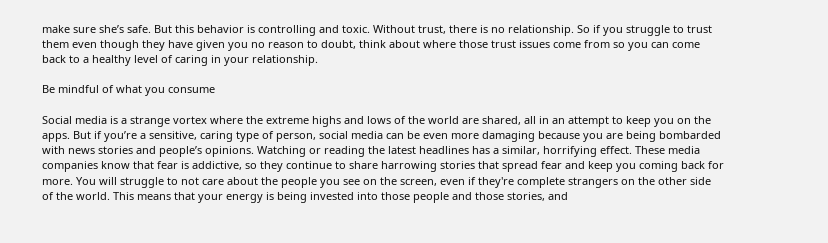make sure she’s safe. But this behavior is controlling and toxic. Without trust, there is no relationship. So if you struggle to trust them even though they have given you no reason to doubt, think about where those trust issues come from so you can come back to a healthy level of caring in your relationship.

Be mindful of what you consume

Social media is a strange vortex where the extreme highs and lows of the world are shared, all in an attempt to keep you on the apps. But if you’re a sensitive, caring type of person, social media can be even more damaging because you are being bombarded with news stories and people’s opinions. Watching or reading the latest headlines has a similar, horrifying effect. These media companies know that fear is addictive, so they continue to share harrowing stories that spread fear and keep you coming back for more. You will struggle to not care about the people you see on the screen, even if they're complete strangers on the other side of the world. This means that your energy is being invested into those people and those stories, and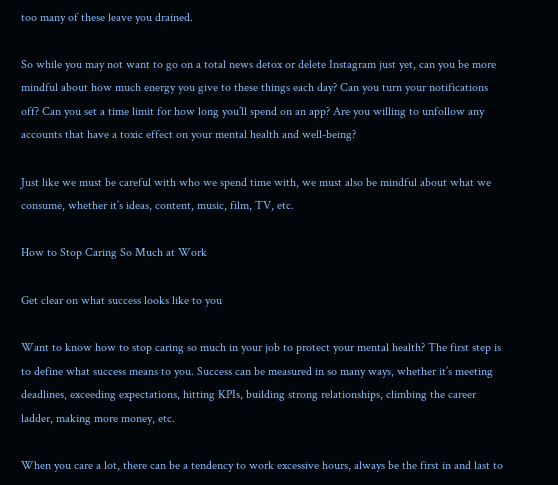too many of these leave you drained.

So while you may not want to go on a total news detox or delete Instagram just yet, can you be more mindful about how much energy you give to these things each day? Can you turn your notifications off? Can you set a time limit for how long you’ll spend on an app? Are you willing to unfollow any accounts that have a toxic effect on your mental health and well-being?

Just like we must be careful with who we spend time with, we must also be mindful about what we consume, whether it’s ideas, content, music, film, TV, etc.

How to Stop Caring So Much at Work

Get clear on what success looks like to you

Want to know how to stop caring so much in your job to protect your mental health? The first step is to define what success means to you. Success can be measured in so many ways, whether it’s meeting deadlines, exceeding expectations, hitting KPIs, building strong relationships, climbing the career ladder, making more money, etc.

When you care a lot, there can be a tendency to work excessive hours, always be the first in and last to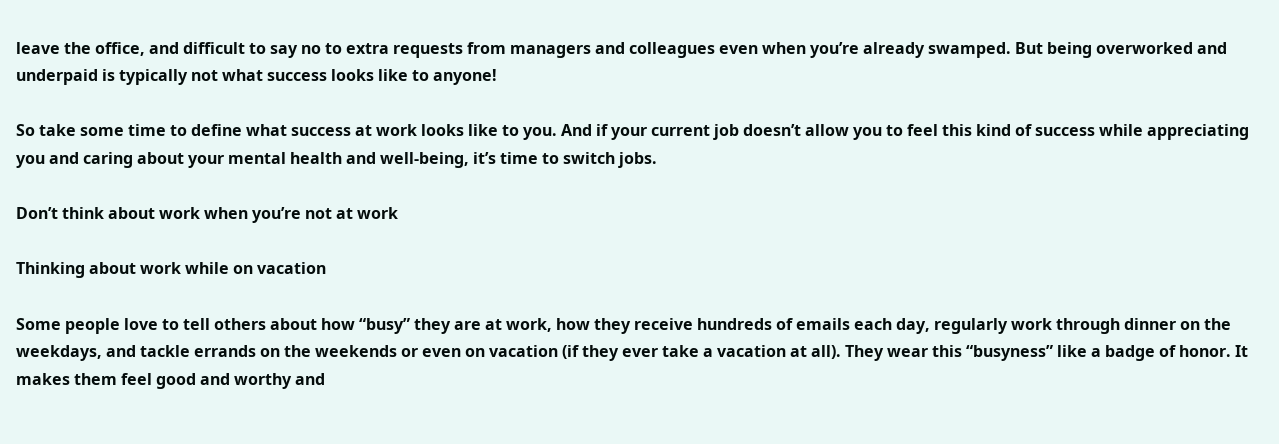leave the office, and difficult to say no to extra requests from managers and colleagues even when you’re already swamped. But being overworked and underpaid is typically not what success looks like to anyone!

So take some time to define what success at work looks like to you. And if your current job doesn’t allow you to feel this kind of success while appreciating you and caring about your mental health and well-being, it’s time to switch jobs.

Don’t think about work when you’re not at work

Thinking about work while on vacation

Some people love to tell others about how “busy” they are at work, how they receive hundreds of emails each day, regularly work through dinner on the weekdays, and tackle errands on the weekends or even on vacation (if they ever take a vacation at all). They wear this “busyness” like a badge of honor. It makes them feel good and worthy and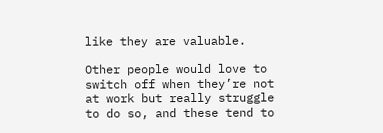like they are valuable.

Other people would love to switch off when they’re not at work but really struggle to do so, and these tend to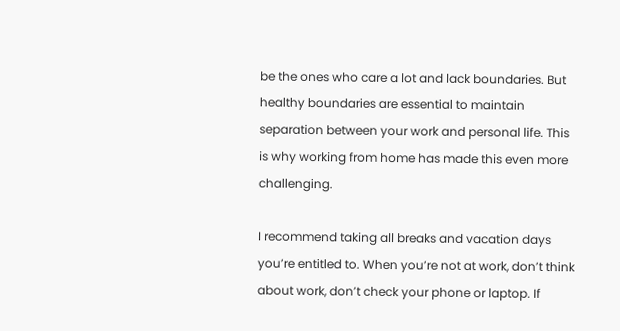be the ones who care a lot and lack boundaries. But healthy boundaries are essential to maintain separation between your work and personal life. This is why working from home has made this even more challenging.

I recommend taking all breaks and vacation days you’re entitled to. When you’re not at work, don’t think about work, don’t check your phone or laptop. If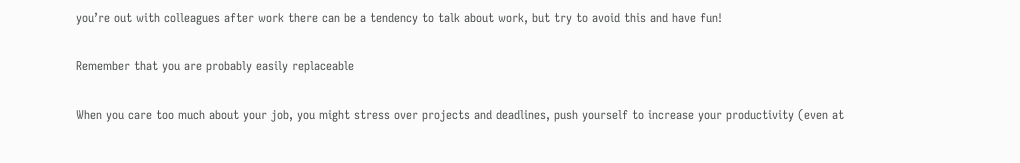you’re out with colleagues after work there can be a tendency to talk about work, but try to avoid this and have fun!

Remember that you are probably easily replaceable

When you care too much about your job, you might stress over projects and deadlines, push yourself to increase your productivity (even at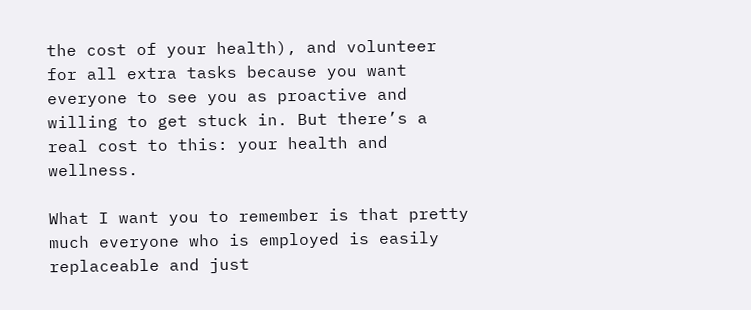the cost of your health), and volunteer for all extra tasks because you want everyone to see you as proactive and willing to get stuck in. But there’s a real cost to this: your health and wellness.

What I want you to remember is that pretty much everyone who is employed is easily replaceable and just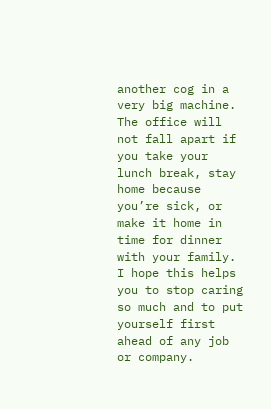another cog in a very big machine. The office will not fall apart if you take your lunch break, stay home because you’re sick, or make it home in time for dinner with your family. I hope this helps you to stop caring so much and to put yourself first ahead of any job or company.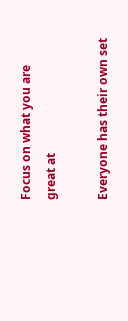Focus on what you are great at

Everyone has their own set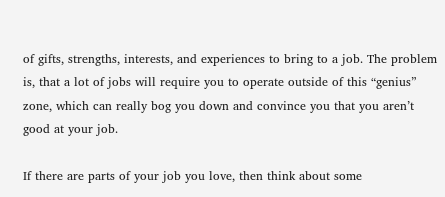of gifts, strengths, interests, and experiences to bring to a job. The problem is, that a lot of jobs will require you to operate outside of this “genius” zone, which can really bog you down and convince you that you aren’t good at your job.

If there are parts of your job you love, then think about some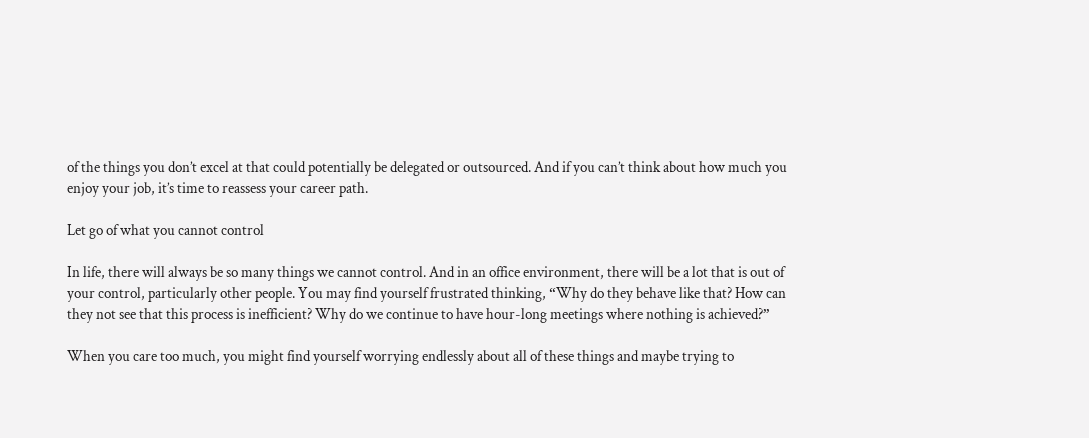of the things you don’t excel at that could potentially be delegated or outsourced. And if you can’t think about how much you enjoy your job, it’s time to reassess your career path.

Let go of what you cannot control

In life, there will always be so many things we cannot control. And in an office environment, there will be a lot that is out of your control, particularly other people. You may find yourself frustrated thinking, “Why do they behave like that? How can they not see that this process is inefficient? Why do we continue to have hour-long meetings where nothing is achieved?”

When you care too much, you might find yourself worrying endlessly about all of these things and maybe trying to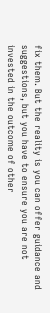fix them. But the reality is you can offer guidance and suggestions, but you have to ensure you are not invested in the outcome of other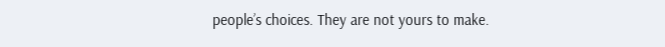people’s choices. They are not yours to make.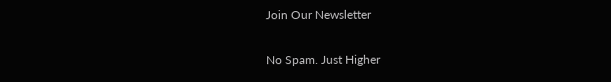Join Our Newsletter

No Spam. Just Higher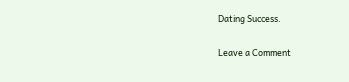Dating Success.

Leave a Comment